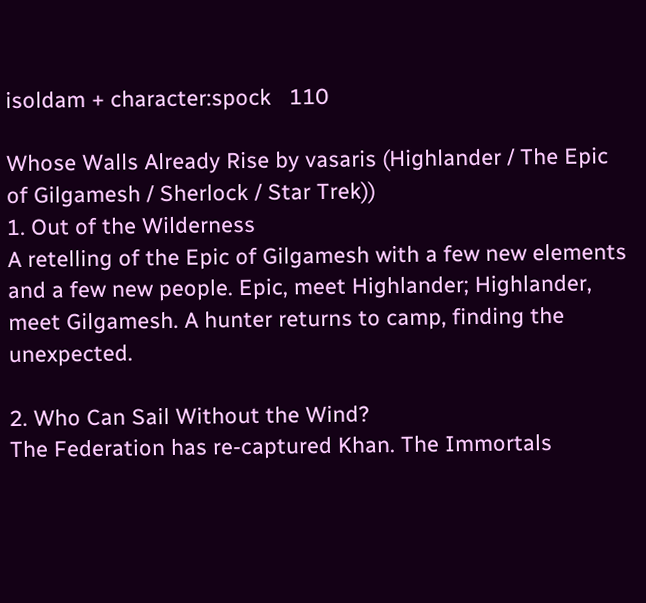isoldam + character:spock   110

Whose Walls Already Rise by vasaris (Highlander / The Epic of Gilgamesh / Sherlock / Star Trek))
1. Out of the Wilderness
A retelling of the Epic of Gilgamesh with a few new elements and a few new people. Epic, meet Highlander; Highlander, meet Gilgamesh. A hunter returns to camp, finding the unexpected.

2. Who Can Sail Without the Wind?
The Federation has re-captured Khan. The Immortals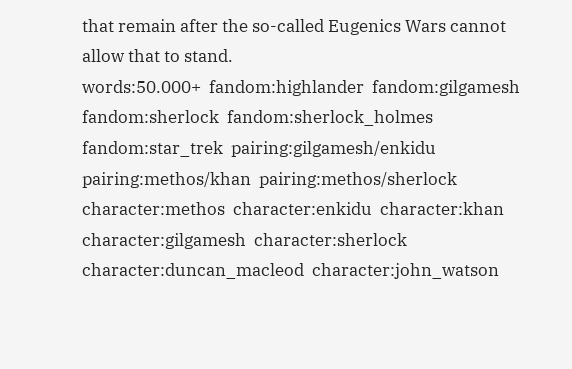that remain after the so-called Eugenics Wars cannot allow that to stand.
words:50.000+  fandom:highlander  fandom:gilgamesh  fandom:sherlock  fandom:sherlock_holmes  fandom:star_trek  pairing:gilgamesh/enkidu  pairing:methos/khan  pairing:methos/sherlock  character:methos  character:enkidu  character:khan  character:gilgamesh  character:sherlock  character:duncan_macleod  character:john_watson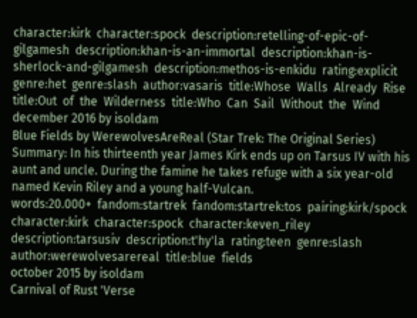character:kirk  character:spock  description:retelling-of-epic-of-gilgamesh  description:khan-is-an-immortal  description:khan-is-sherlock-and-gilgamesh  description:methos-is-enkidu  rating:explicit  genre:het  genre:slash  author:vasaris  title:Whose  Walls  Already  Rise  title:Out  of  the  Wilderness  title:Who  Can  Sail  Without  the  Wind
december 2016 by isoldam
Blue Fields by WerewolvesAreReal (Star Trek: The Original Series)
Summary: In his thirteenth year James Kirk ends up on Tarsus IV with his aunt and uncle. During the famine he takes refuge with a six year-old named Kevin Riley and a young half-Vulcan.
words:20.000+  fandom:startrek  fandom:startrek:tos  pairing:kirk/spock  character:kirk  character:spock  character:keven_riley  description:tarsusiv  description:t'hy'la  rating:teen  genre:slash  author:werewolvesarereal  title:blue  fields
october 2015 by isoldam
Carnival of Rust 'Verse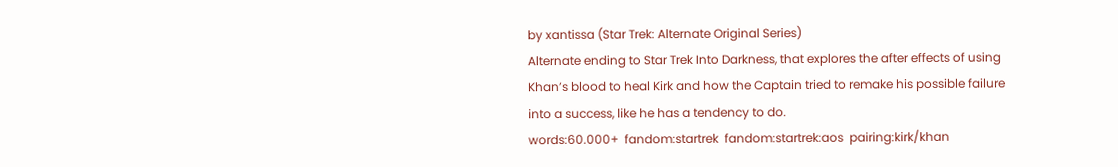by xantissa (Star Trek: Alternate Original Series)
Alternate ending to Star Trek Into Darkness, that explores the after effects of using Khan’s blood to heal Kirk and how the Captain tried to remake his possible failure into a success, like he has a tendency to do.
words:60.000+  fandom:startrek  fandom:startrek:aos  pairing:kirk/khan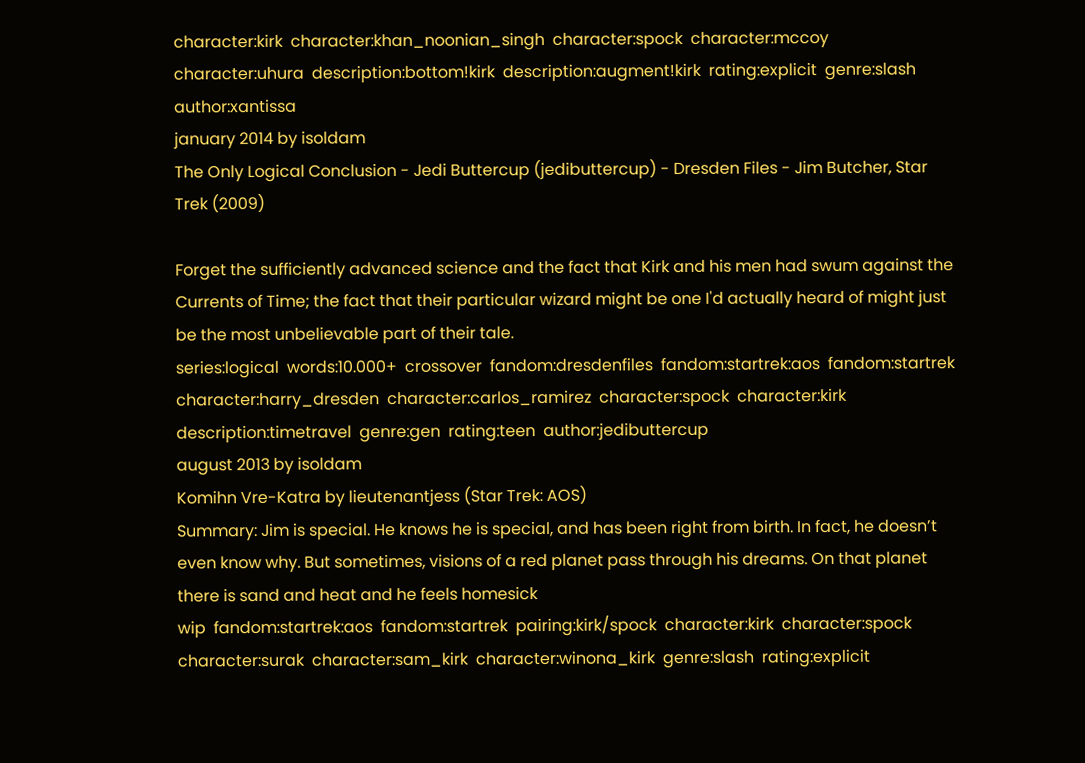character:kirk  character:khan_noonian_singh  character:spock  character:mccoy  character:uhura  description:bottom!kirk  description:augment!kirk  rating:explicit  genre:slash  author:xantissa
january 2014 by isoldam
The Only Logical Conclusion - Jedi Buttercup (jedibuttercup) - Dresden Files - Jim Butcher, Star Trek (2009)

Forget the sufficiently advanced science and the fact that Kirk and his men had swum against the Currents of Time; the fact that their particular wizard might be one I'd actually heard of might just be the most unbelievable part of their tale.
series:logical  words:10.000+  crossover  fandom:dresdenfiles  fandom:startrek:aos  fandom:startrek  character:harry_dresden  character:carlos_ramirez  character:spock  character:kirk  description:timetravel  genre:gen  rating:teen  author:jedibuttercup
august 2013 by isoldam
Komihn Vre-Katra by lieutenantjess (Star Trek: AOS)
Summary: Jim is special. He knows he is special, and has been right from birth. In fact, he doesn’t even know why. But sometimes, visions of a red planet pass through his dreams. On that planet there is sand and heat and he feels homesick
wip  fandom:startrek:aos  fandom:startrek  pairing:kirk/spock  character:kirk  character:spock  character:surak  character:sam_kirk  character:winona_kirk  genre:slash  rating:explicit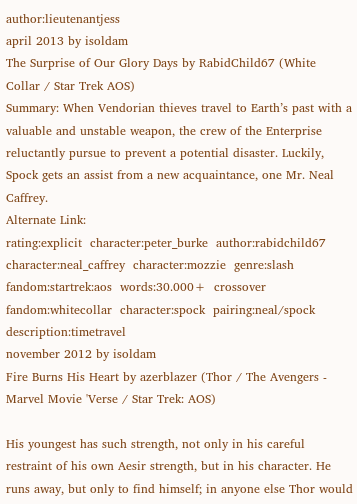author:lieutenantjess
april 2013 by isoldam
The Surprise of Our Glory Days by RabidChild67 (White Collar / Star Trek AOS)
Summary: When Vendorian thieves travel to Earth’s past with a valuable and unstable weapon, the crew of the Enterprise reluctantly pursue to prevent a potential disaster. Luckily, Spock gets an assist from a new acquaintance, one Mr. Neal Caffrey.
Alternate Link:
rating:explicit  character:peter_burke  author:rabidchild67  character:neal_caffrey  character:mozzie  genre:slash  fandom:startrek:aos  words:30.000+  crossover  fandom:whitecollar  character:spock  pairing:neal/spock  description:timetravel
november 2012 by isoldam
Fire Burns His Heart by azerblazer (Thor / The Avengers - Marvel Movie 'Verse / Star Trek: AOS)

His youngest has such strength, not only in his careful restraint of his own Aesir strength, but in his character. He runs away, but only to find himself; in anyone else Thor would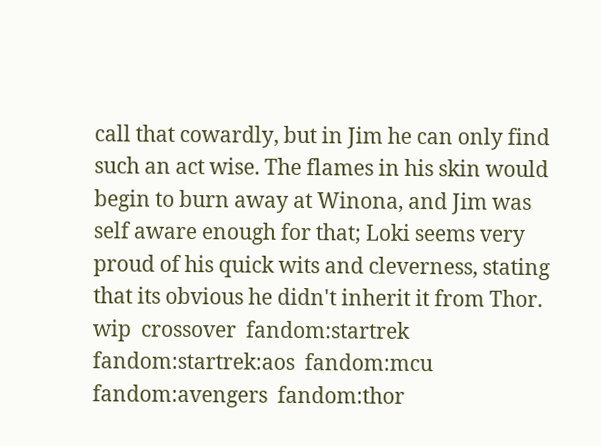call that cowardly, but in Jim he can only find such an act wise. The flames in his skin would begin to burn away at Winona, and Jim was self aware enough for that; Loki seems very proud of his quick wits and cleverness, stating that its obvious he didn't inherit it from Thor.
wip  crossover  fandom:startrek  fandom:startrek:aos  fandom:mcu  fandom:avengers  fandom:thor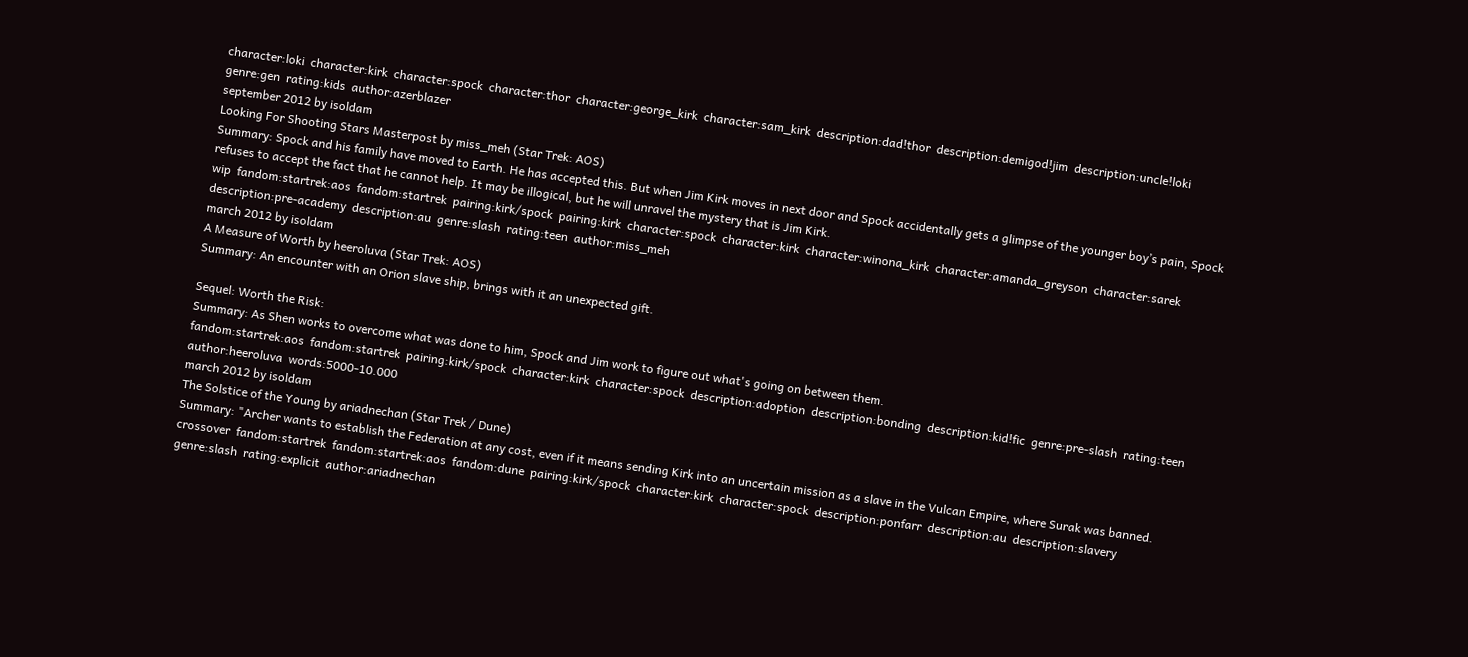character:loki  character:kirk  character:spock  character:thor  character:george_kirk  character:sam_kirk  description:dad!thor  description:demigod!jim  description:uncle!loki  genre:gen  rating:kids  author:azerblazer
september 2012 by isoldam
Looking For Shooting Stars Masterpost by miss_meh (Star Trek: AOS)
Summary: Spock and his family have moved to Earth. He has accepted this. But when Jim Kirk moves in next door and Spock accidentally gets a glimpse of the younger boy’s pain, Spock refuses to accept the fact that he cannot help. It may be illogical, but he will unravel the mystery that is Jim Kirk.
wip  fandom:startrek:aos  fandom:startrek  pairing:kirk/spock  pairing:kirk  character:spock  character:kirk  character:winona_kirk  character:amanda_greyson  character:sarek  description:pre-academy  description:au  genre:slash  rating:teen  author:miss_meh
march 2012 by isoldam
A Measure of Worth by heeroluva (Star Trek: AOS)
Summary: An encounter with an Orion slave ship, brings with it an unexpected gift.

Sequel: Worth the Risk:
Summary: As Shen works to overcome what was done to him, Spock and Jim work to figure out what's going on between them.
fandom:startrek:aos  fandom:startrek  pairing:kirk/spock  character:kirk  character:spock  description:adoption  description:bonding  description:kid!fic  genre:pre-slash  rating:teen  author:heeroluva  words:5000-10.000
march 2012 by isoldam
The Solstice of the Young by ariadnechan (Star Trek / Dune)
Summary: "Archer wants to establish the Federation at any cost, even if it means sending Kirk into an uncertain mission as a slave in the Vulcan Empire, where Surak was banned.
crossover  fandom:startrek  fandom:startrek:aos  fandom:dune  pairing:kirk/spock  character:kirk  character:spock  description:ponfarr  description:au  description:slavery  genre:slash  rating:explicit  author:ariadnechan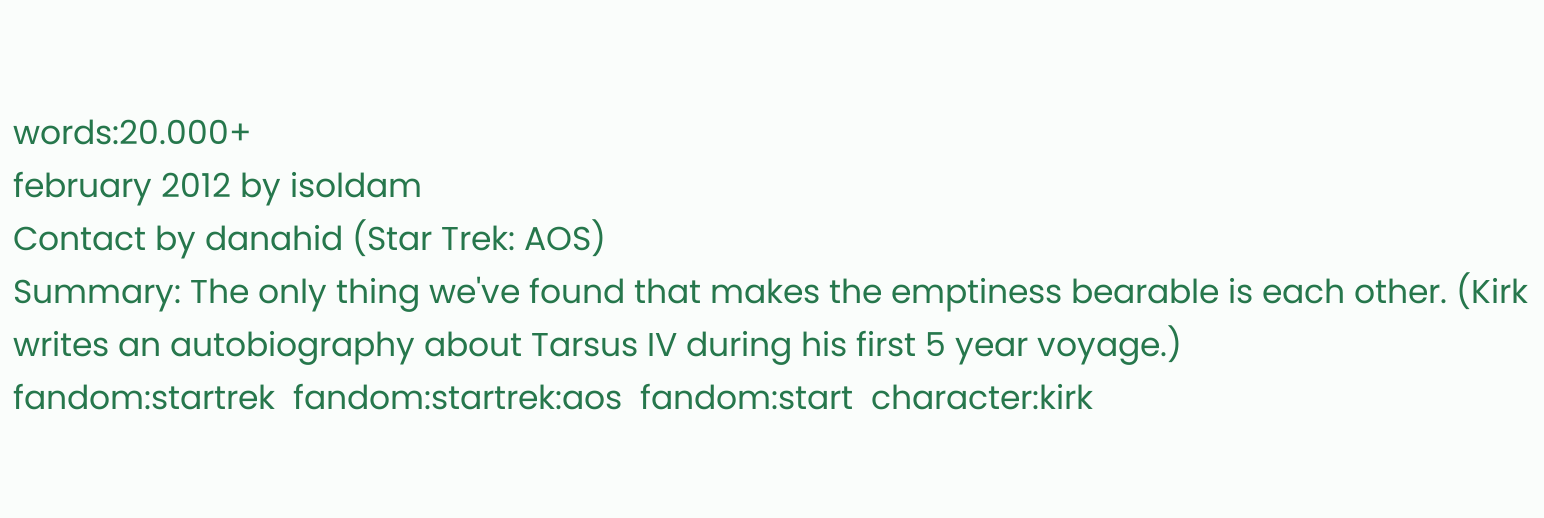words:20.000+
february 2012 by isoldam
Contact by danahid (Star Trek: AOS)
Summary: The only thing we've found that makes the emptiness bearable is each other. (Kirk writes an autobiography about Tarsus IV during his first 5 year voyage.)
fandom:startrek  fandom:startrek:aos  fandom:start  character:kirk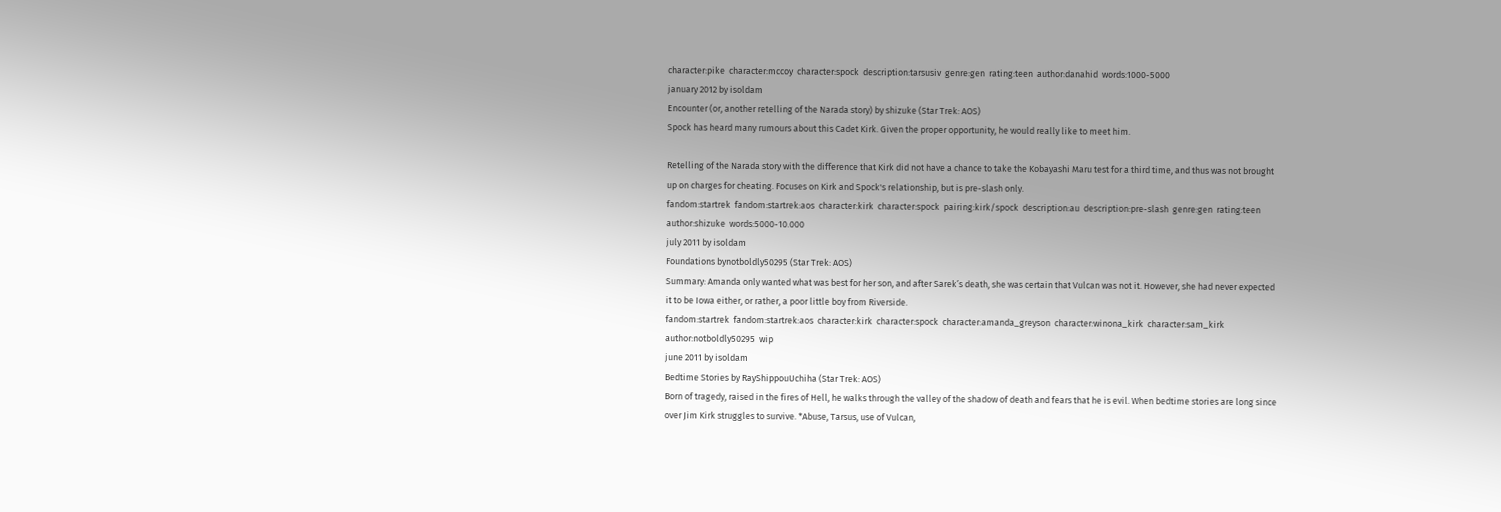character:pike  character:mccoy  character:spock  description:tarsusiv  genre:gen  rating:teen  author:danahid  words:1000-5000
january 2012 by isoldam
Encounter (or, another retelling of the Narada story) by shizuke (Star Trek: AOS)
Spock has heard many rumours about this Cadet Kirk. Given the proper opportunity, he would really like to meet him.

Retelling of the Narada story with the difference that Kirk did not have a chance to take the Kobayashi Maru test for a third time, and thus was not brought up on charges for cheating. Focuses on Kirk and Spock's relationship, but is pre-slash only.
fandom:startrek  fandom:startrek:aos  character:kirk  character:spock  pairing:kirk/spock  description:au  description:pre-slash  genre:gen  rating:teen  author:shizuke  words:5000-10.000
july 2011 by isoldam
Foundations bynotboldly50295 (Star Trek: AOS)
Summary: Amanda only wanted what was best for her son, and after Sarek’s death, she was certain that Vulcan was not it. However, she had never expected it to be Iowa either, or rather, a poor little boy from Riverside.
fandom:startrek  fandom:startrek:aos  character:kirk  character:spock  character:amanda_greyson  character:winona_kirk  character:sam_kirk  author:notboldly50295  wip
june 2011 by isoldam
Bedtime Stories by RayShippouUchiha (Star Trek: AOS)
Born of tragedy, raised in the fires of Hell, he walks through the valley of the shadow of death and fears that he is evil. When bedtime stories are long since over Jim Kirk struggles to survive. *Abuse, Tarsus, use of Vulcan,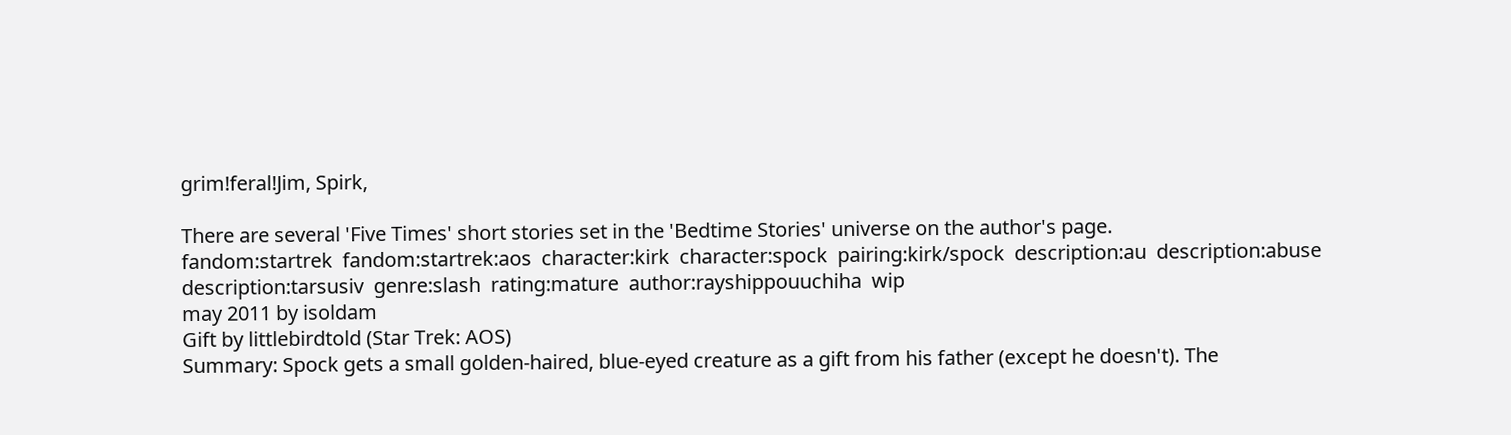grim!feral!Jim, Spirk,

There are several 'Five Times' short stories set in the 'Bedtime Stories' universe on the author's page.
fandom:startrek  fandom:startrek:aos  character:kirk  character:spock  pairing:kirk/spock  description:au  description:abuse  description:tarsusiv  genre:slash  rating:mature  author:rayshippouuchiha  wip
may 2011 by isoldam
Gift by littlebirdtold (Star Trek: AOS)
Summary: Spock gets a small golden-haired, blue-eyed creature as a gift from his father (except he doesn't). The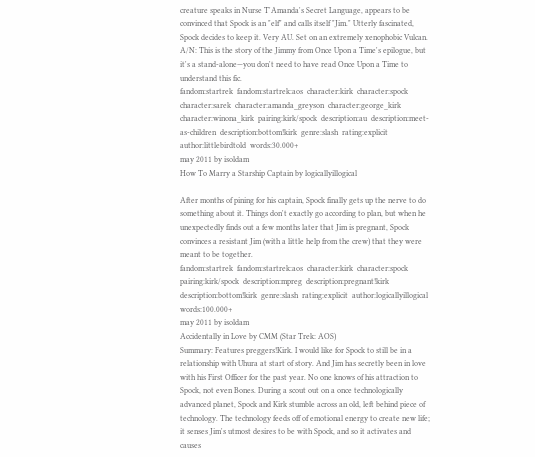creature speaks in Nurse T'Amanda's Secret Language, appears to be convinced that Spock is an "elf" and calls itself "Jim." Utterly fascinated, Spock decides to keep it. Very AU. Set on an extremely xenophobic Vulcan.
A/N: This is the story of the Jimmy from Once Upon a Time's epilogue, but it's a stand-alone—you don't need to have read Once Upon a Time to understand this fic.
fandom:startrek  fandom:startrek:aos  character:kirk  character:spock  character:sarek  character:amanda_greyson  character:george_kirk  character:winona_kirk  pairing:kirk/spock  description:au  description:meet-as-children  description:bottom!kirk  genre:slash  rating:explicit  author:littlebirdtold  words:30.000+
may 2011 by isoldam
How To Marry a Starship Captain by logicallyillogical

After months of pining for his captain, Spock finally gets up the nerve to do something about it. Things don't exactly go according to plan, but when he unexpectedly finds out a few months later that Jim is pregnant, Spock convinces a resistant Jim (with a little help from the crew) that they were meant to be together.
fandom:startrek  fandom:startrek:aos  character:kirk  character:spock  pairing:kirk/spock  description:mpreg  description:pregnant!kirk  description:bottom!kirk  genre:slash  rating:explicit  author:logicallyillogical  words:100.000+
may 2011 by isoldam
Accidentally in Love by CMM (Star Trek: AOS)
Summary: Features preggers!Kirk. I would like for Spock to still be in a relationship with Uhura at start of story. And Jim has secretly been in love with his First Officer for the past year. No one knows of his attraction to Spock, not even Bones. During a scout out on a once technologically advanced planet, Spock and Kirk stumble across an old, left behind piece of technology. The technology feeds off of emotional energy to create new life; it senses Jim's utmost desires to be with Spock, and so it activates and causes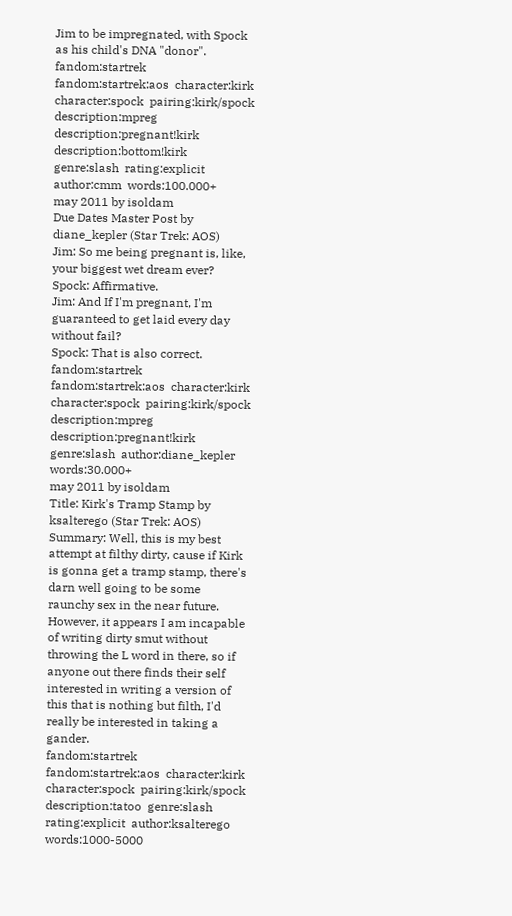Jim to be impregnated, with Spock as his child's DNA "donor".
fandom:startrek  fandom:startrek:aos  character:kirk  character:spock  pairing:kirk/spock  description:mpreg  description:pregnant!kirk  description:bottom!kirk  genre:slash  rating:explicit  author:cmm  words:100.000+
may 2011 by isoldam
Due Dates Master Post by diane_kepler (Star Trek: AOS)
Jim: So me being pregnant is, like, your biggest wet dream ever?
Spock: Affirmative.
Jim: And If I'm pregnant, I'm guaranteed to get laid every day without fail?
Spock: That is also correct.
fandom:startrek  fandom:startrek:aos  character:kirk  character:spock  pairing:kirk/spock  description:mpreg  description:pregnant!kirk  genre:slash  author:diane_kepler  words:30.000+
may 2011 by isoldam
Title: Kirk's Tramp Stamp by ksalterego (Star Trek: AOS)
Summary: Well, this is my best attempt at filthy dirty, cause if Kirk is gonna get a tramp stamp, there's darn well going to be some raunchy sex in the near future. However, it appears I am incapable of writing dirty smut without throwing the L word in there, so if anyone out there finds their self interested in writing a version of this that is nothing but filth, I'd really be interested in taking a gander.
fandom:startrek  fandom:startrek:aos  character:kirk  character:spock  pairing:kirk/spock  description:tatoo  genre:slash  rating:explicit  author:ksalterego  words:1000-5000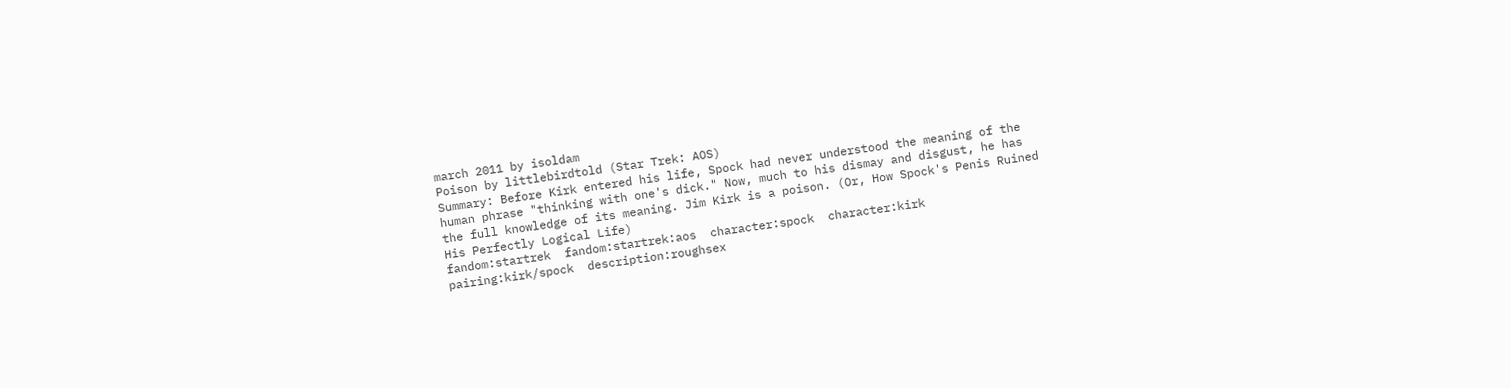march 2011 by isoldam
Poison by littlebirdtold (Star Trek: AOS)
Summary: Before Kirk entered his life, Spock had never understood the meaning of the human phrase "thinking with one's dick." Now, much to his dismay and disgust, he has the full knowledge of its meaning. Jim Kirk is a poison. (Or, How Spock's Penis Ruined His Perfectly Logical Life)
fandom:startrek  fandom:startrek:aos  character:spock  character:kirk  pairing:kirk/spock  description:roughsex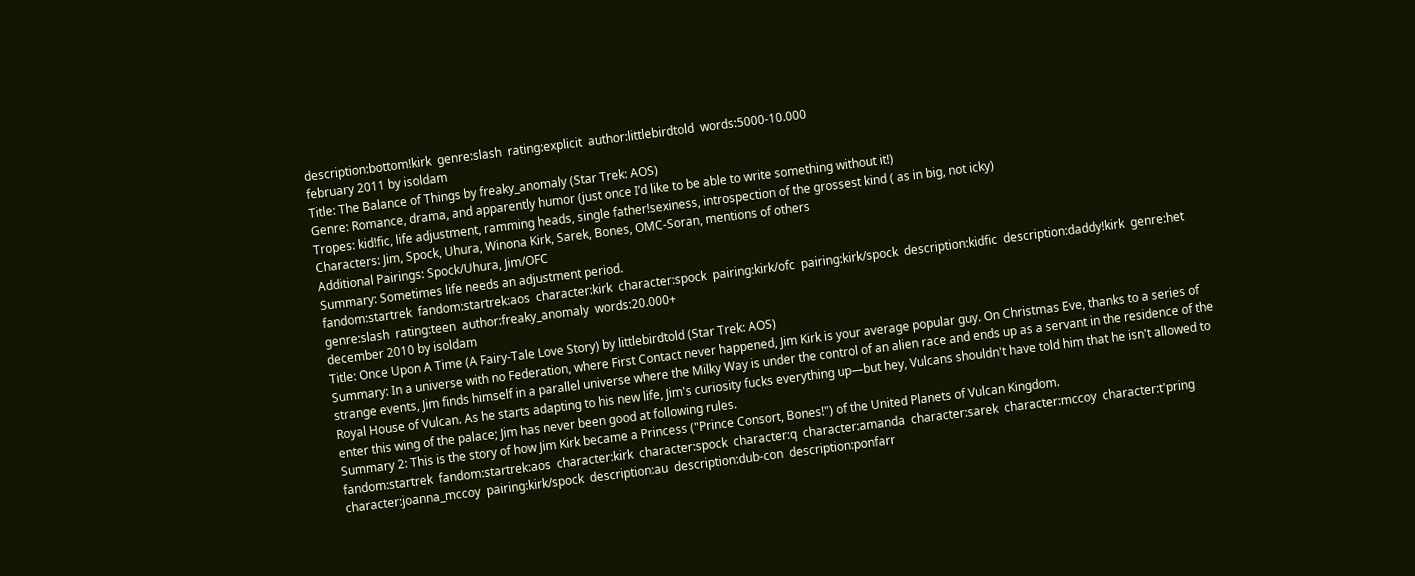description:bottom!kirk  genre:slash  rating:explicit  author:littlebirdtold  words:5000-10.000
february 2011 by isoldam
Title: The Balance of Things by freaky_anomaly (Star Trek: AOS)
Genre: Romance, drama, and apparently humor (just once I’d like to be able to write something without it!)
Tropes: kid!fic, life adjustment, ramming heads, single father!sexiness, introspection of the grossest kind ( as in big, not icky)
Characters: Jim, Spock, Uhura, Winona Kirk, Sarek, Bones, OMC-Soran, mentions of others
Additional Pairings: Spock/Uhura, Jim/OFC
Summary: Sometimes life needs an adjustment period.
fandom:startrek  fandom:startrek:aos  character:kirk  character:spock  pairing:kirk/ofc  pairing:kirk/spock  description:kidfic  description:daddy!kirk  genre:het  genre:slash  rating:teen  author:freaky_anomaly  words:20.000+
december 2010 by isoldam
Title: Once Upon A Time (A Fairy-Tale Love Story) by littlebirdtold (Star Trek: AOS)
Summary: In a universe with no Federation, where First Contact never happened, Jim Kirk is your average popular guy. On Christmas Eve, thanks to a series of strange events, Jim finds himself in a parallel universe where the Milky Way is under the control of an alien race and ends up as a servant in the residence of the Royal House of Vulcan. As he starts adapting to his new life, Jim's curiosity fucks everything up—but hey, Vulcans shouldn't have told him that he isn't allowed to enter this wing of the palace; Jim has never been good at following rules.
Summary 2: This is the story of how Jim Kirk became a Princess ("Prince Consort, Bones!") of the United Planets of Vulcan Kingdom.
fandom:startrek  fandom:startrek:aos  character:kirk  character:spock  character:q  character:amanda  character:sarek  character:mccoy  character:t'pring  character:joanna_mccoy  pairing:kirk/spock  description:au  description:dub-con  description:ponfarr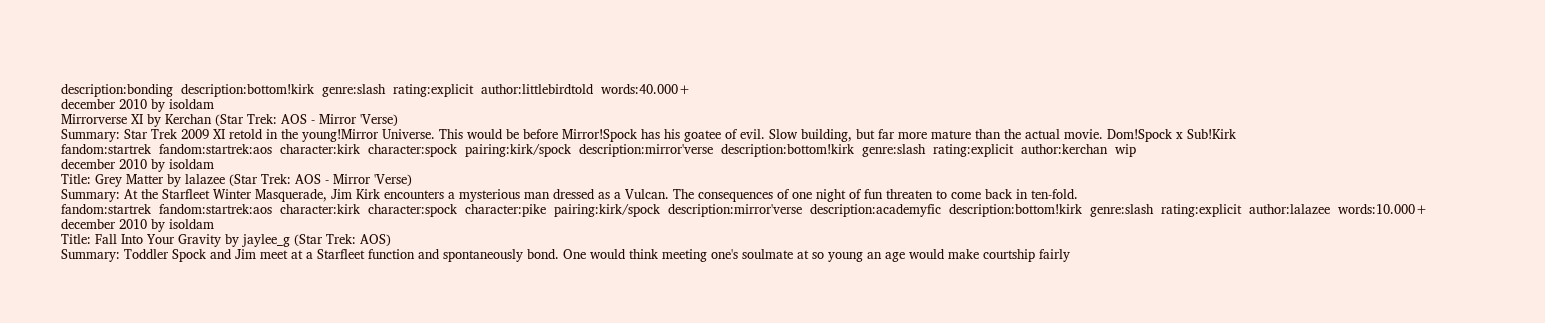description:bonding  description:bottom!kirk  genre:slash  rating:explicit  author:littlebirdtold  words:40.000+
december 2010 by isoldam
Mirrorverse XI by Kerchan (Star Trek: AOS - Mirror 'Verse)
Summary: Star Trek 2009 XI retold in the young!Mirror Universe. This would be before Mirror!Spock has his goatee of evil. Slow building, but far more mature than the actual movie. Dom!Spock x Sub!Kirk
fandom:startrek  fandom:startrek:aos  character:kirk  character:spock  pairing:kirk/spock  description:mirror'verse  description:bottom!kirk  genre:slash  rating:explicit  author:kerchan  wip
december 2010 by isoldam
Title: Grey Matter by lalazee (Star Trek: AOS - Mirror 'Verse)
Summary: At the Starfleet Winter Masquerade, Jim Kirk encounters a mysterious man dressed as a Vulcan. The consequences of one night of fun threaten to come back in ten-fold.
fandom:startrek  fandom:startrek:aos  character:kirk  character:spock  character:pike  pairing:kirk/spock  description:mirror'verse  description:academyfic  description:bottom!kirk  genre:slash  rating:explicit  author:lalazee  words:10.000+
december 2010 by isoldam
Title: Fall Into Your Gravity by jaylee_g (Star Trek: AOS)
Summary: Toddler Spock and Jim meet at a Starfleet function and spontaneously bond. One would think meeting one's soulmate at so young an age would make courtship fairly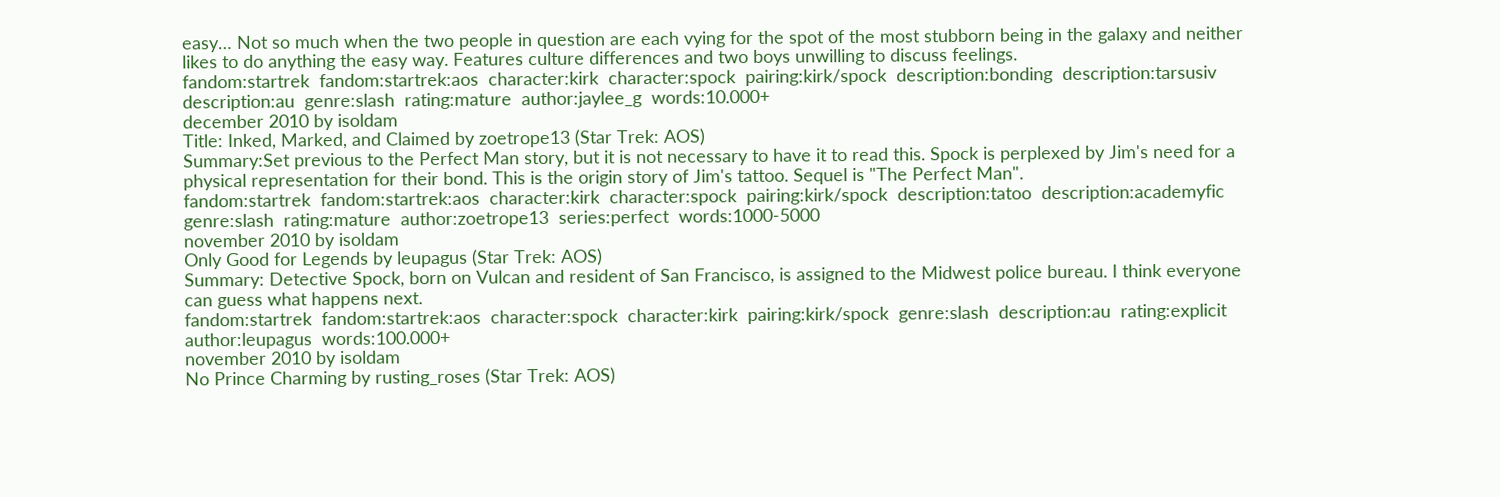easy… Not so much when the two people in question are each vying for the spot of the most stubborn being in the galaxy and neither likes to do anything the easy way. Features culture differences and two boys unwilling to discuss feelings.
fandom:startrek  fandom:startrek:aos  character:kirk  character:spock  pairing:kirk/spock  description:bonding  description:tarsusiv  description:au  genre:slash  rating:mature  author:jaylee_g  words:10.000+
december 2010 by isoldam
Title: Inked, Marked, and Claimed by zoetrope13 (Star Trek: AOS)
Summary:Set previous to the Perfect Man story, but it is not necessary to have it to read this. Spock is perplexed by Jim's need for a physical representation for their bond. This is the origin story of Jim's tattoo. Sequel is "The Perfect Man".
fandom:startrek  fandom:startrek:aos  character:kirk  character:spock  pairing:kirk/spock  description:tatoo  description:academyfic  genre:slash  rating:mature  author:zoetrope13  series:perfect  words:1000-5000
november 2010 by isoldam
Only Good for Legends by leupagus (Star Trek: AOS)
Summary: Detective Spock, born on Vulcan and resident of San Francisco, is assigned to the Midwest police bureau. I think everyone can guess what happens next.
fandom:startrek  fandom:startrek:aos  character:spock  character:kirk  pairing:kirk/spock  genre:slash  description:au  rating:explicit  author:leupagus  words:100.000+
november 2010 by isoldam
No Prince Charming by rusting_roses (Star Trek: AOS)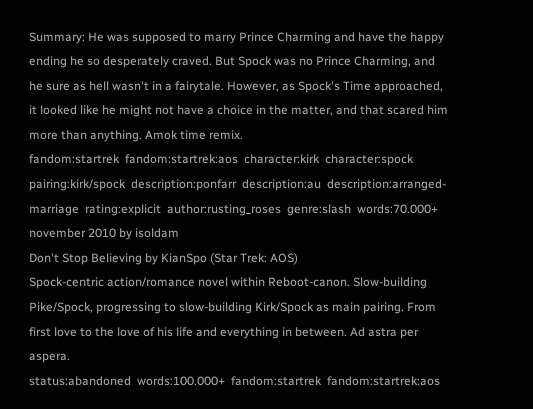Summary: He was supposed to marry Prince Charming and have the happy ending he so desperately craved. But Spock was no Prince Charming, and he sure as hell wasn't in a fairytale. However, as Spock's Time approached, it looked like he might not have a choice in the matter, and that scared him more than anything. Amok time remix.
fandom:startrek  fandom:startrek:aos  character:kirk  character:spock  pairing:kirk/spock  description:ponfarr  description:au  description:arranged-marriage  rating:explicit  author:rusting_roses  genre:slash  words:70.000+
november 2010 by isoldam
Don't Stop Believing by KianSpo (Star Trek: AOS)
Spock-centric action/romance novel within Reboot-canon. Slow-building Pike/Spock, progressing to slow-building Kirk/Spock as main pairing. From first love to the love of his life and everything in between. Ad astra per aspera.
status:abandoned  words:100.000+  fandom:startrek  fandom:startrek:aos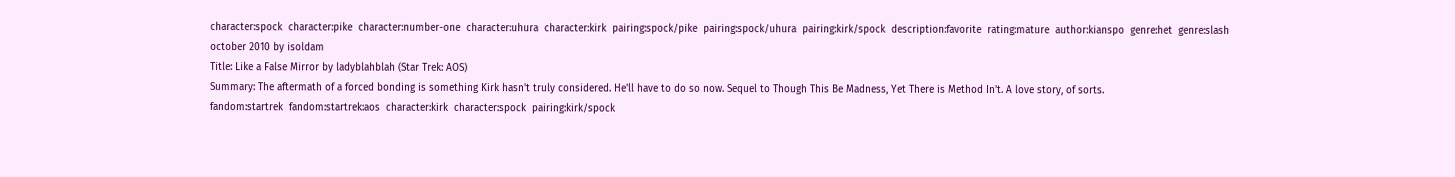character:spock  character:pike  character:number-one  character:uhura  character:kirk  pairing:spock/pike  pairing:spock/uhura  pairing:kirk/spock  description:favorite  rating:mature  author:kianspo  genre:het  genre:slash
october 2010 by isoldam
Title: Like a False Mirror by ladyblahblah (Star Trek: AOS)
Summary: The aftermath of a forced bonding is something Kirk hasn't truly considered. He'll have to do so now. Sequel to Though This Be Madness, Yet There is Method In't. A love story, of sorts.
fandom:startrek  fandom:startrek:aos  character:kirk  character:spock  pairing:kirk/spock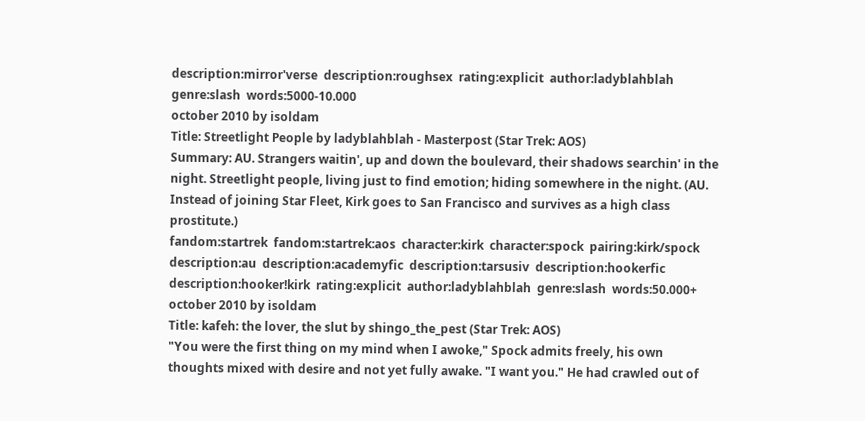description:mirror'verse  description:roughsex  rating:explicit  author:ladyblahblah  genre:slash  words:5000-10.000
october 2010 by isoldam
Title: Streetlight People by ladyblahblah - Masterpost (Star Trek: AOS)
Summary: AU. Strangers waitin', up and down the boulevard, their shadows searchin' in the night. Streetlight people, living just to find emotion; hiding somewhere in the night. (AU. Instead of joining Star Fleet, Kirk goes to San Francisco and survives as a high class prostitute.)
fandom:startrek  fandom:startrek:aos  character:kirk  character:spock  pairing:kirk/spock  description:au  description:academyfic  description:tarsusiv  description:hookerfic  description:hooker!kirk  rating:explicit  author:ladyblahblah  genre:slash  words:50.000+
october 2010 by isoldam
Title: kafeh: the lover, the slut by shingo_the_pest (Star Trek: AOS)
"You were the first thing on my mind when I awoke," Spock admits freely, his own thoughts mixed with desire and not yet fully awake. "I want you." He had crawled out of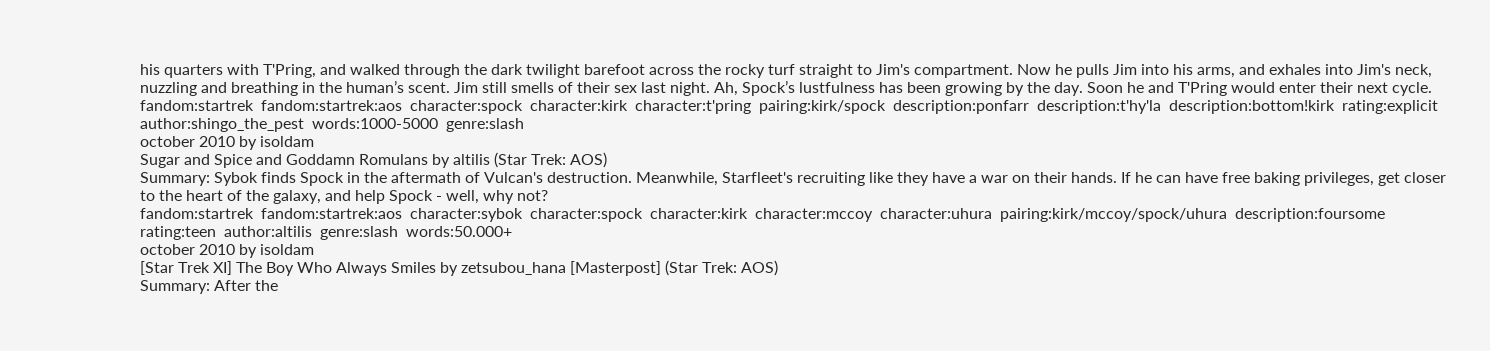his quarters with T'Pring, and walked through the dark twilight barefoot across the rocky turf straight to Jim's compartment. Now he pulls Jim into his arms, and exhales into Jim's neck, nuzzling and breathing in the human’s scent. Jim still smells of their sex last night. Ah, Spock’s lustfulness has been growing by the day. Soon he and T'Pring would enter their next cycle.
fandom:startrek  fandom:startrek:aos  character:spock  character:kirk  character:t'pring  pairing:kirk/spock  description:ponfarr  description:t'hy'la  description:bottom!kirk  rating:explicit  author:shingo_the_pest  words:1000-5000  genre:slash
october 2010 by isoldam
Sugar and Spice and Goddamn Romulans by altilis (Star Trek: AOS)
Summary: Sybok finds Spock in the aftermath of Vulcan's destruction. Meanwhile, Starfleet's recruiting like they have a war on their hands. If he can have free baking privileges, get closer to the heart of the galaxy, and help Spock - well, why not?
fandom:startrek  fandom:startrek:aos  character:sybok  character:spock  character:kirk  character:mccoy  character:uhura  pairing:kirk/mccoy/spock/uhura  description:foursome  rating:teen  author:altilis  genre:slash  words:50.000+
october 2010 by isoldam
[Star Trek XI] The Boy Who Always Smiles by zetsubou_hana [Masterpost] (Star Trek: AOS)
Summary: After the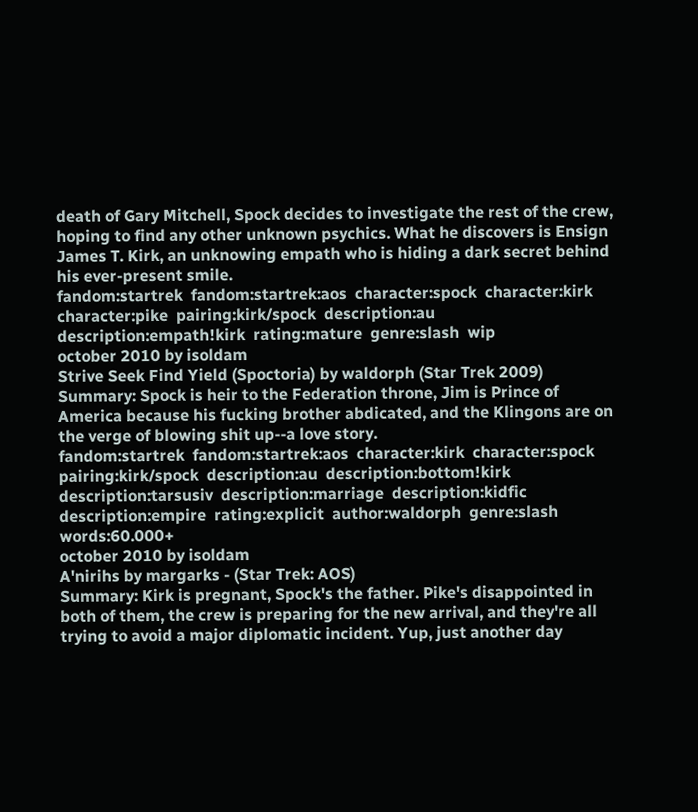death of Gary Mitchell, Spock decides to investigate the rest of the crew, hoping to find any other unknown psychics. What he discovers is Ensign James T. Kirk, an unknowing empath who is hiding a dark secret behind his ever-present smile.
fandom:startrek  fandom:startrek:aos  character:spock  character:kirk  character:pike  pairing:kirk/spock  description:au  description:empath!kirk  rating:mature  genre:slash  wip
october 2010 by isoldam
Strive Seek Find Yield (Spoctoria) by waldorph (Star Trek 2009)
Summary: Spock is heir to the Federation throne, Jim is Prince of America because his fucking brother abdicated, and the Klingons are on the verge of blowing shit up--a love story.
fandom:startrek  fandom:startrek:aos  character:kirk  character:spock  pairing:kirk/spock  description:au  description:bottom!kirk  description:tarsusiv  description:marriage  description:kidfic  description:empire  rating:explicit  author:waldorph  genre:slash  words:60.000+
october 2010 by isoldam
A'nirihs by margarks - (Star Trek: AOS)
Summary: Kirk is pregnant, Spock's the father. Pike's disappointed in both of them, the crew is preparing for the new arrival, and they're all trying to avoid a major diplomatic incident. Yup, just another day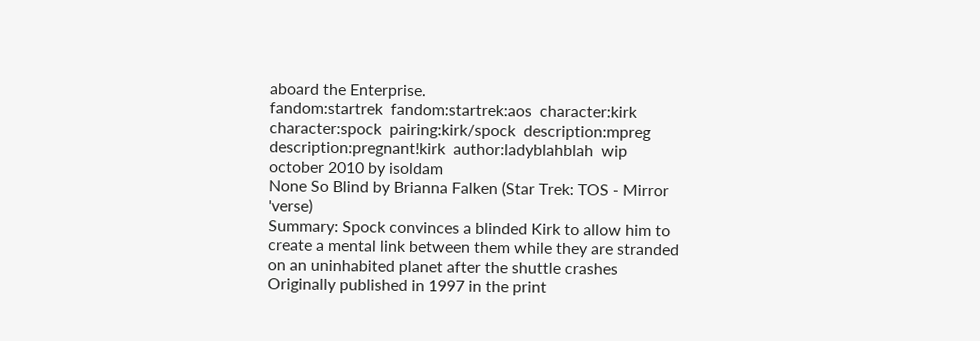aboard the Enterprise.
fandom:startrek  fandom:startrek:aos  character:kirk  character:spock  pairing:kirk/spock  description:mpreg  description:pregnant!kirk  author:ladyblahblah  wip
october 2010 by isoldam
None So Blind by Brianna Falken (Star Trek: TOS - Mirror 'verse)
Summary: Spock convinces a blinded Kirk to allow him to create a mental link between them while they are stranded on an uninhabited planet after the shuttle crashes
Originally published in 1997 in the print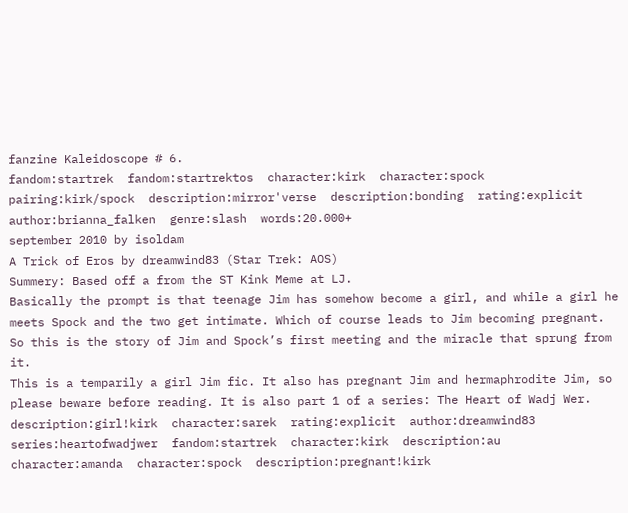fanzine Kaleidoscope # 6.
fandom:startrek  fandom:startrektos  character:kirk  character:spock  pairing:kirk/spock  description:mirror'verse  description:bonding  rating:explicit  author:brianna_falken  genre:slash  words:20.000+
september 2010 by isoldam
A Trick of Eros by dreamwind83 (Star Trek: AOS)
Summery: Based off a from the ST Kink Meme at LJ.
Basically the prompt is that teenage Jim has somehow become a girl, and while a girl he meets Spock and the two get intimate. Which of course leads to Jim becoming pregnant. So this is the story of Jim and Spock’s first meeting and the miracle that sprung from it.
This is a temparily a girl Jim fic. It also has pregnant Jim and hermaphrodite Jim, so please beware before reading. It is also part 1 of a series: The Heart of Wadj Wer.
description:girl!kirk  character:sarek  rating:explicit  author:dreamwind83  series:heartofwadjwer  fandom:startrek  character:kirk  description:au  character:amanda  character:spock  description:pregnant!kirk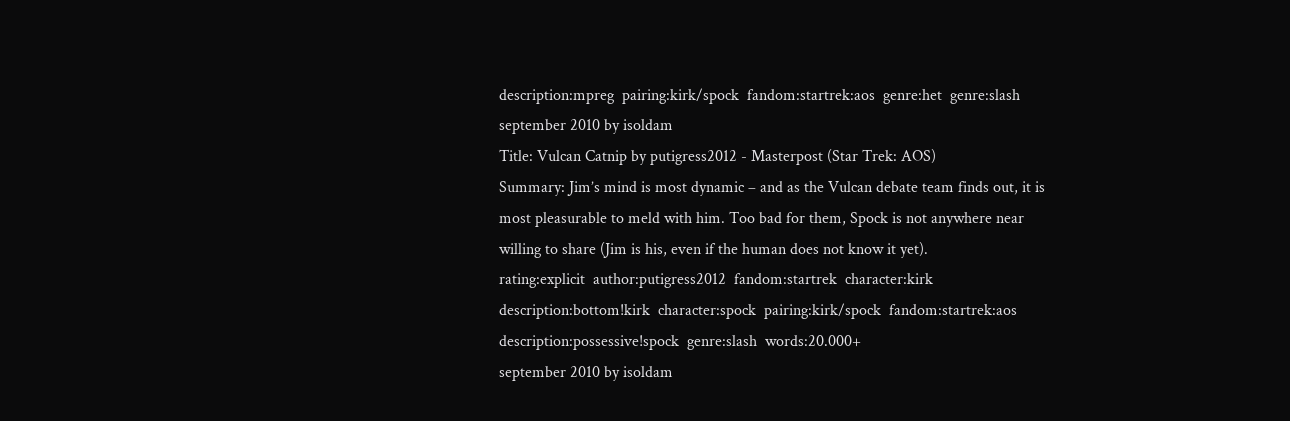description:mpreg  pairing:kirk/spock  fandom:startrek:aos  genre:het  genre:slash
september 2010 by isoldam
Title: Vulcan Catnip by putigress2012 - Masterpost (Star Trek: AOS)
Summary: Jim’s mind is most dynamic – and as the Vulcan debate team finds out, it is most pleasurable to meld with him. Too bad for them, Spock is not anywhere near willing to share (Jim is his, even if the human does not know it yet).
rating:explicit  author:putigress2012  fandom:startrek  character:kirk  description:bottom!kirk  character:spock  pairing:kirk/spock  fandom:startrek:aos  description:possessive!spock  genre:slash  words:20.000+
september 2010 by isoldam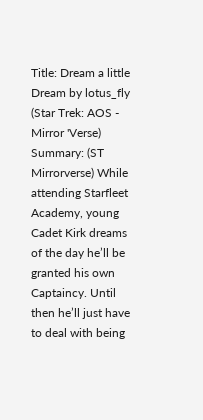Title: Dream a little Dream by lotus_fly (Star Trek: AOS - Mirror 'Verse)
Summary: (ST Mirrorverse) While attending Starfleet Academy, young Cadet Kirk dreams of the day he’ll be granted his own Captaincy. Until then he’ll just have to deal with being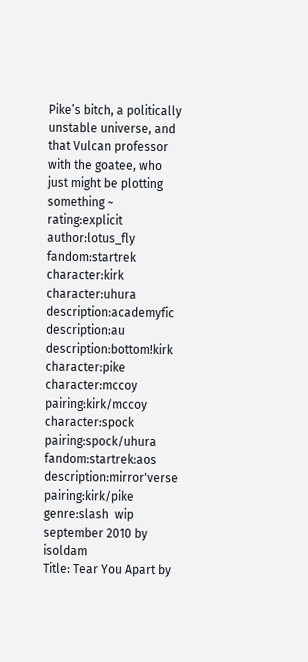Pike’s bitch, a politically unstable universe, and that Vulcan professor with the goatee, who just might be plotting something ~
rating:explicit  author:lotus_fly  fandom:startrek  character:kirk  character:uhura  description:academyfic  description:au  description:bottom!kirk  character:pike  character:mccoy  pairing:kirk/mccoy  character:spock  pairing:spock/uhura  fandom:startrek:aos  description:mirror'verse  pairing:kirk/pike  genre:slash  wip
september 2010 by isoldam
Title: Tear You Apart by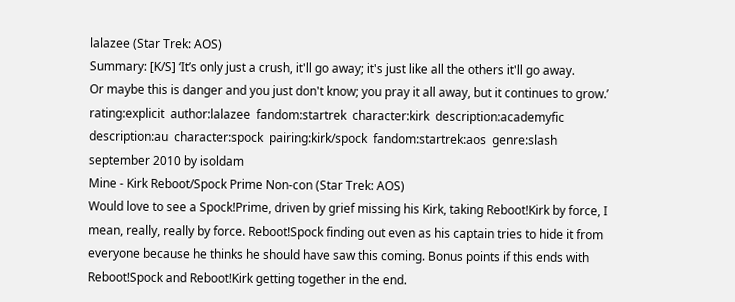lalazee (Star Trek: AOS)
Summary: [K/S] ‘It’s only just a crush, it'll go away; it's just like all the others it'll go away.
Or maybe this is danger and you just don't know; you pray it all away, but it continues to grow.’
rating:explicit  author:lalazee  fandom:startrek  character:kirk  description:academyfic  description:au  character:spock  pairing:kirk/spock  fandom:startrek:aos  genre:slash
september 2010 by isoldam
Mine - Kirk Reboot/Spock Prime Non-con (Star Trek: AOS)
Would love to see a Spock!Prime, driven by grief missing his Kirk, taking Reboot!Kirk by force, I mean, really, really by force. Reboot!Spock finding out even as his captain tries to hide it from everyone because he thinks he should have saw this coming. Bonus points if this ends with Reboot!Spock and Reboot!Kirk getting together in the end.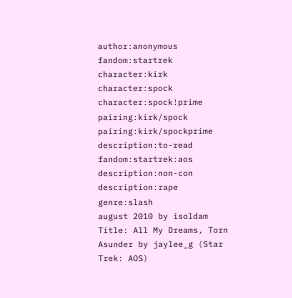author:anonymous  fandom:startrek  character:kirk  character:spock  character:spock!prime  pairing:kirk/spock  pairing:kirk/spockprime  description:to-read  fandom:startrek:aos  description:non-con  description:rape  genre:slash
august 2010 by isoldam
Title: All My Dreams, Torn Asunder by jaylee_g (Star Trek: AOS)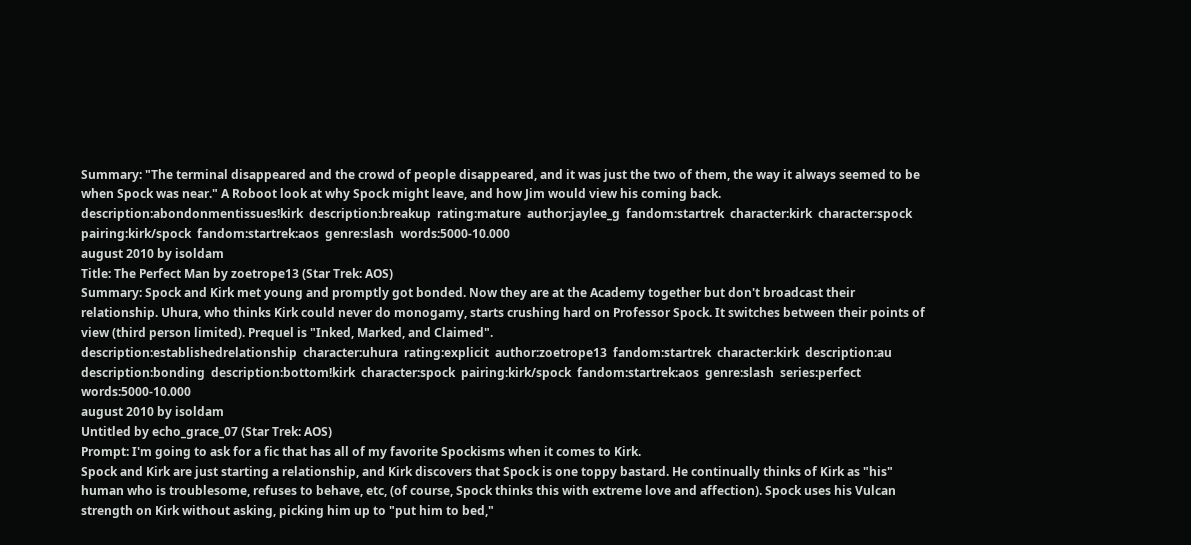Summary: "The terminal disappeared and the crowd of people disappeared, and it was just the two of them, the way it always seemed to be when Spock was near." A Roboot look at why Spock might leave, and how Jim would view his coming back.
description:abondonmentissues!kirk  description:breakup  rating:mature  author:jaylee_g  fandom:startrek  character:kirk  character:spock  pairing:kirk/spock  fandom:startrek:aos  genre:slash  words:5000-10.000
august 2010 by isoldam
Title: The Perfect Man by zoetrope13 (Star Trek: AOS)
Summary: Spock and Kirk met young and promptly got bonded. Now they are at the Academy together but don't broadcast their relationship. Uhura, who thinks Kirk could never do monogamy, starts crushing hard on Professor Spock. It switches between their points of view (third person limited). Prequel is "Inked, Marked, and Claimed".
description:establishedrelationship  character:uhura  rating:explicit  author:zoetrope13  fandom:startrek  character:kirk  description:au  description:bonding  description:bottom!kirk  character:spock  pairing:kirk/spock  fandom:startrek:aos  genre:slash  series:perfect  words:5000-10.000
august 2010 by isoldam
Untitled by echo_grace_07 (Star Trek: AOS)
Prompt: I'm going to ask for a fic that has all of my favorite Spockisms when it comes to Kirk.
Spock and Kirk are just starting a relationship, and Kirk discovers that Spock is one toppy bastard. He continually thinks of Kirk as "his" human who is troublesome, refuses to behave, etc, (of course, Spock thinks this with extreme love and affection). Spock uses his Vulcan strength on Kirk without asking, picking him up to "put him to bed,"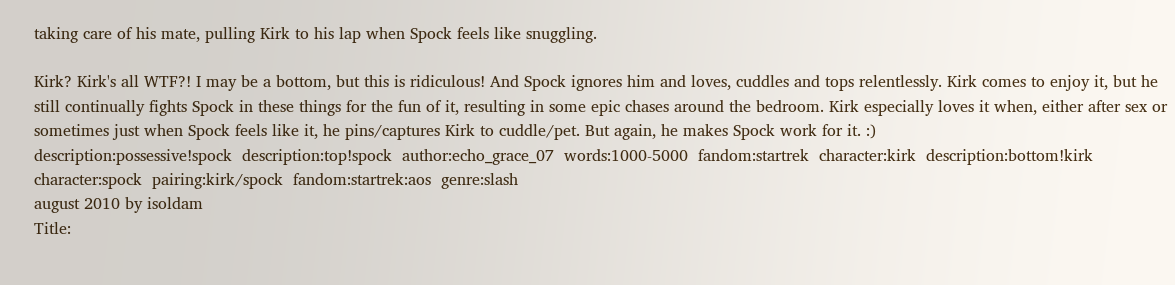taking care of his mate, pulling Kirk to his lap when Spock feels like snuggling.

Kirk? Kirk's all WTF?! I may be a bottom, but this is ridiculous! And Spock ignores him and loves, cuddles and tops relentlessly. Kirk comes to enjoy it, but he still continually fights Spock in these things for the fun of it, resulting in some epic chases around the bedroom. Kirk especially loves it when, either after sex or sometimes just when Spock feels like it, he pins/captures Kirk to cuddle/pet. But again, he makes Spock work for it. :)
description:possessive!spock  description:top!spock  author:echo_grace_07  words:1000-5000  fandom:startrek  character:kirk  description:bottom!kirk  character:spock  pairing:kirk/spock  fandom:startrek:aos  genre:slash
august 2010 by isoldam
Title: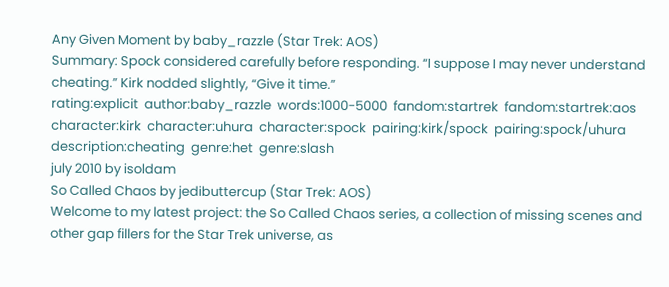Any Given Moment by baby_razzle (Star Trek: AOS)
Summary: Spock considered carefully before responding. “I suppose I may never understand cheating.” Kirk nodded slightly, “Give it time.”
rating:explicit  author:baby_razzle  words:1000-5000  fandom:startrek  fandom:startrek:aos  character:kirk  character:uhura  character:spock  pairing:kirk/spock  pairing:spock/uhura  description:cheating  genre:het  genre:slash
july 2010 by isoldam
So Called Chaos by jedibuttercup (Star Trek: AOS)
Welcome to my latest project: the So Called Chaos series, a collection of missing scenes and other gap fillers for the Star Trek universe, as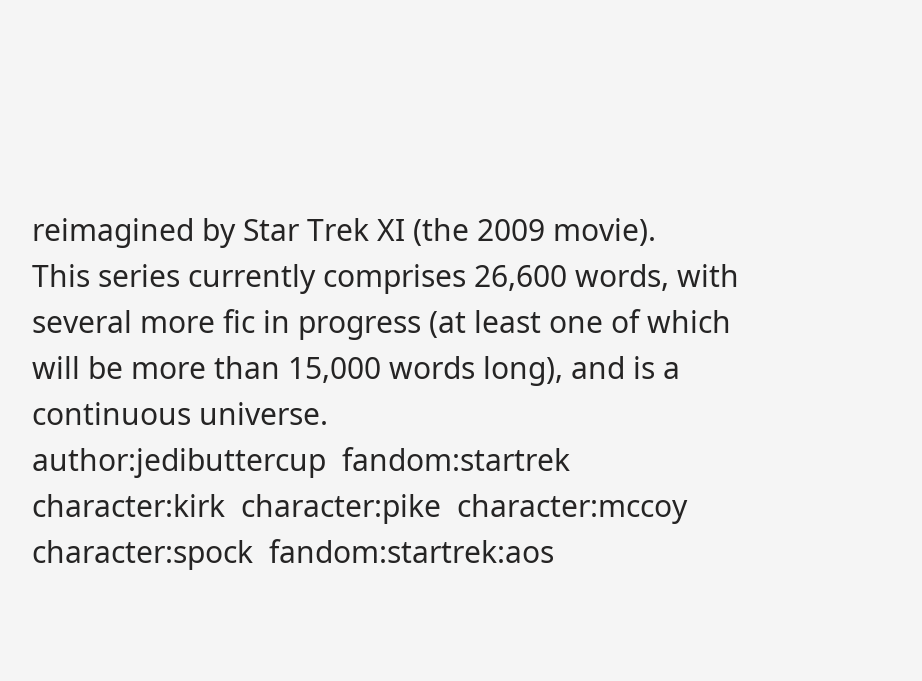reimagined by Star Trek XI (the 2009 movie).
This series currently comprises 26,600 words, with several more fic in progress (at least one of which will be more than 15,000 words long), and is a continuous universe.
author:jedibuttercup  fandom:startrek  character:kirk  character:pike  character:mccoy  character:spock  fandom:startrek:aos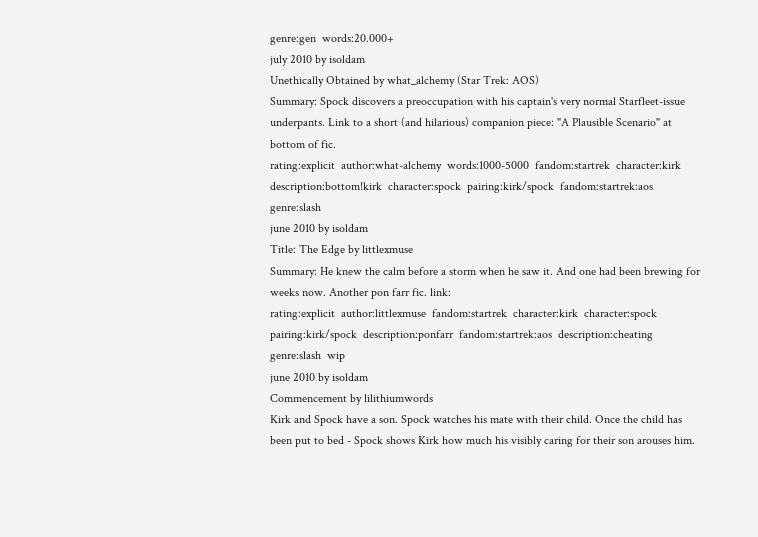genre:gen  words:20.000+
july 2010 by isoldam
Unethically Obtained by what_alchemy (Star Trek: AOS)
Summary: Spock discovers a preoccupation with his captain's very normal Starfleet-issue underpants. Link to a short (and hilarious) companion piece: "A Plausible Scenario" at bottom of fic.
rating:explicit  author:what-alchemy  words:1000-5000  fandom:startrek  character:kirk  description:bottom!kirk  character:spock  pairing:kirk/spock  fandom:startrek:aos  genre:slash
june 2010 by isoldam
Title: The Edge by littlexmuse
Summary: He knew the calm before a storm when he saw it. And one had been brewing for weeks now. Another pon farr fic. link:
rating:explicit  author:littlexmuse  fandom:startrek  character:kirk  character:spock  pairing:kirk/spock  description:ponfarr  fandom:startrek:aos  description:cheating  genre:slash  wip
june 2010 by isoldam
Commencement by lilithiumwords
Kirk and Spock have a son. Spock watches his mate with their child. Once the child has been put to bed - Spock shows Kirk how much his visibly caring for their son arouses him.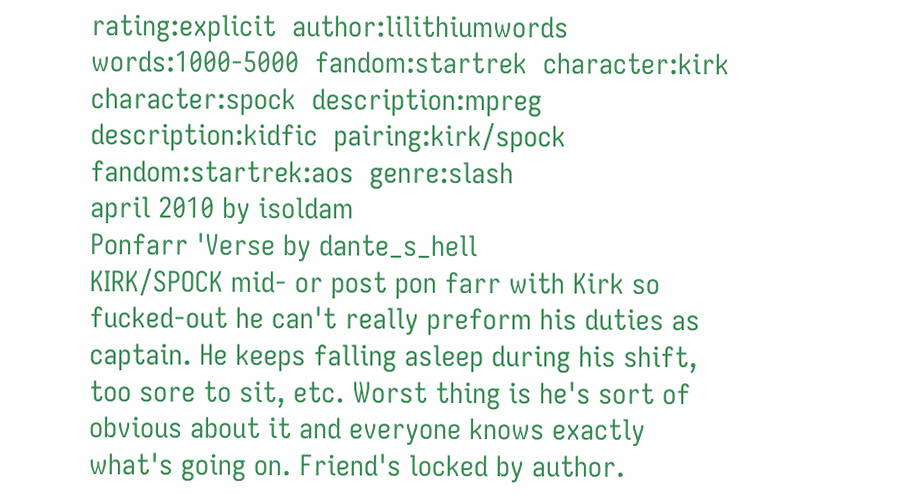rating:explicit  author:lilithiumwords  words:1000-5000  fandom:startrek  character:kirk  character:spock  description:mpreg  description:kidfic  pairing:kirk/spock  fandom:startrek:aos  genre:slash
april 2010 by isoldam
Ponfarr 'Verse by dante_s_hell
KIRK/SPOCK mid- or post pon farr with Kirk so fucked-out he can't really preform his duties as captain. He keeps falling asleep during his shift, too sore to sit, etc. Worst thing is he's sort of obvious about it and everyone knows exactly what's going on. Friend's locked by author.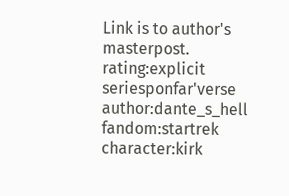Link is to author's masterpost.
rating:explicit  seriesponfar'verse  author:dante_s_hell  fandom:startrek  character:kirk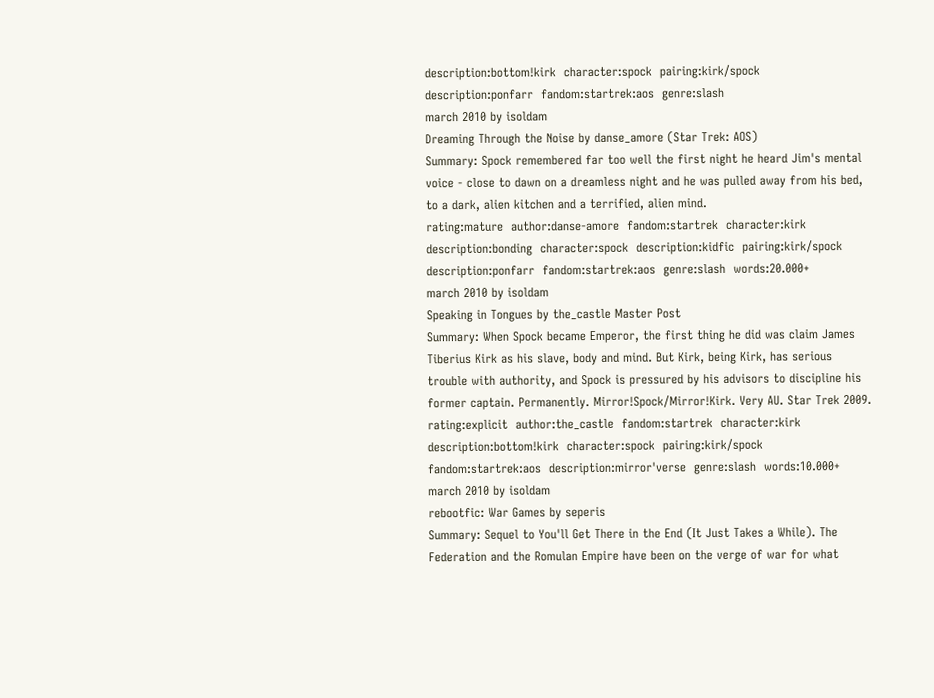description:bottom!kirk  character:spock  pairing:kirk/spock  description:ponfarr  fandom:startrek:aos  genre:slash
march 2010 by isoldam
Dreaming Through the Noise by danse_amore (Star Trek: AOS)
Summary: Spock remembered far too well the first night he heard Jim's mental voice - close to dawn on a dreamless night and he was pulled away from his bed, to a dark, alien kitchen and a terrified, alien mind.
rating:mature  author:danse-amore  fandom:startrek  character:kirk  description:bonding  character:spock  description:kidfic  pairing:kirk/spock  description:ponfarr  fandom:startrek:aos  genre:slash  words:20.000+
march 2010 by isoldam
Speaking in Tongues by the_castle Master Post
Summary: When Spock became Emperor, the first thing he did was claim James Tiberius Kirk as his slave, body and mind. But Kirk, being Kirk, has serious trouble with authority, and Spock is pressured by his advisors to discipline his former captain. Permanently. Mirror!Spock/Mirror!Kirk. Very AU. Star Trek 2009.
rating:explicit  author:the_castle  fandom:startrek  character:kirk  description:bottom!kirk  character:spock  pairing:kirk/spock  fandom:startrek:aos  description:mirror'verse  genre:slash  words:10.000+
march 2010 by isoldam
rebootfic: War Games by seperis
Summary: Sequel to You'll Get There in the End (It Just Takes a While). The Federation and the Romulan Empire have been on the verge of war for what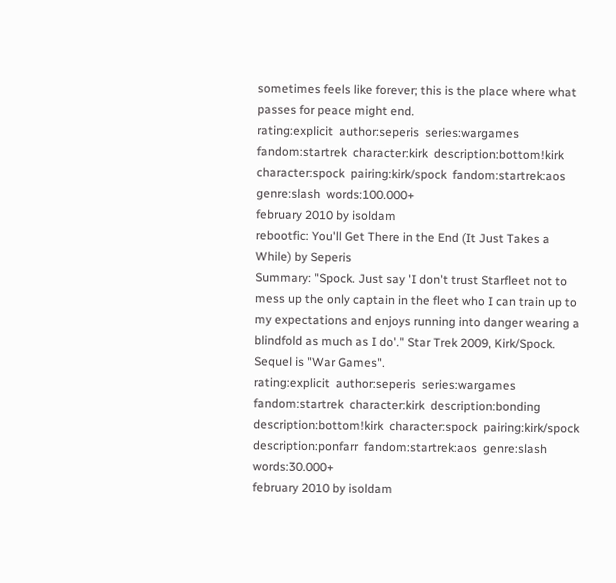sometimes feels like forever; this is the place where what passes for peace might end.
rating:explicit  author:seperis  series:wargames  fandom:startrek  character:kirk  description:bottom!kirk  character:spock  pairing:kirk/spock  fandom:startrek:aos  genre:slash  words:100.000+
february 2010 by isoldam
rebootfic: You'll Get There in the End (It Just Takes a While) by Seperis
Summary: "Spock. Just say 'I don't trust Starfleet not to mess up the only captain in the fleet who I can train up to my expectations and enjoys running into danger wearing a blindfold as much as I do'." Star Trek 2009, Kirk/Spock. Sequel is "War Games".
rating:explicit  author:seperis  series:wargames  fandom:startrek  character:kirk  description:bonding  description:bottom!kirk  character:spock  pairing:kirk/spock  description:ponfarr  fandom:startrek:aos  genre:slash  words:30.000+
february 2010 by isoldam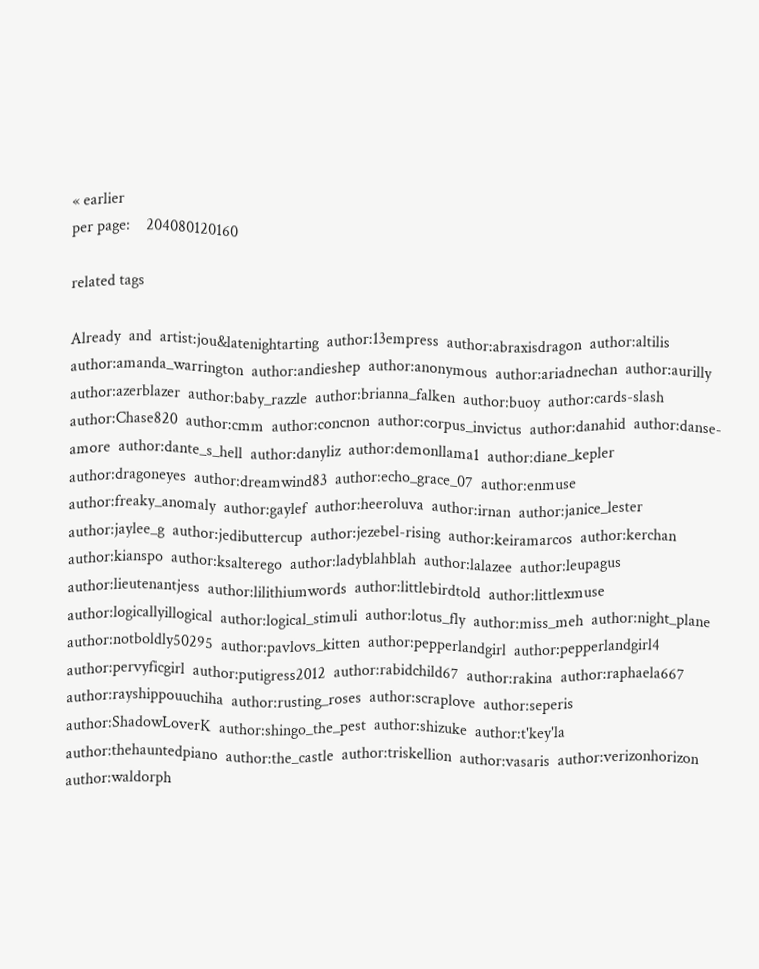« earlier
per page:    204080120160

related tags

Already  and  artist:jou&latenightarting  author:13empress  author:abraxisdragon  author:altilis  author:amanda_warrington  author:andieshep  author:anonymous  author:ariadnechan  author:aurilly  author:azerblazer  author:baby_razzle  author:brianna_falken  author:buoy  author:cards-slash  author:Chase820  author:cmm  author:concnon  author:corpus_invictus  author:danahid  author:danse-amore  author:dante_s_hell  author:danyliz  author:demonllama1  author:diane_kepler  author:dragoneyes  author:dreamwind83  author:echo_grace_07  author:enmuse  author:freaky_anomaly  author:gaylef  author:heeroluva  author:irnan  author:janice_lester  author:jaylee_g  author:jedibuttercup  author:jezebel-rising  author:keiramarcos  author:kerchan  author:kianspo  author:ksalterego  author:ladyblahblah  author:lalazee  author:leupagus  author:lieutenantjess  author:lilithiumwords  author:littlebirdtold  author:littlexmuse  author:logicallyillogical  author:logical_stimuli  author:lotus_fly  author:miss_meh  author:night_plane  author:notboldly50295  author:pavlovs_kitten  author:pepperlandgirl  author:pepperlandgirl4  author:pervyficgirl  author:putigress2012  author:rabidchild67  author:rakina  author:raphaela667  author:rayshippouuchiha  author:rusting_roses  author:scraplove  author:seperis  author:ShadowLoverK  author:shingo_the_pest  author:shizuke  author:t'key'la  author:thehauntedpiano  author:the_castle  author:triskellion  author:vasaris  author:verizonhorizon  author:waldorph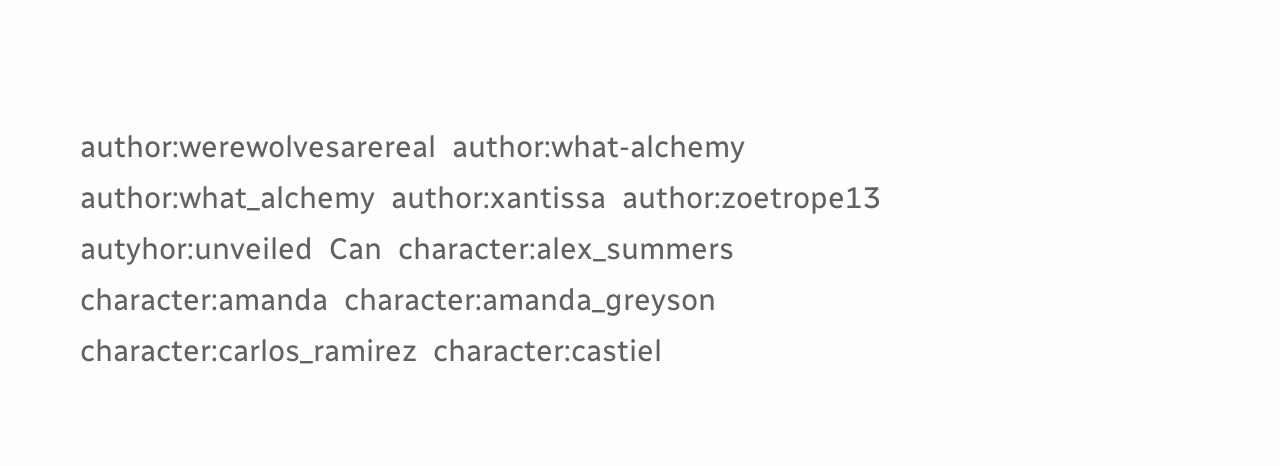author:werewolvesarereal  author:what-alchemy  author:what_alchemy  author:xantissa  author:zoetrope13  autyhor:unveiled  Can  character:alex_summers  character:amanda  character:amanda_greyson  character:carlos_ramirez  character:castiel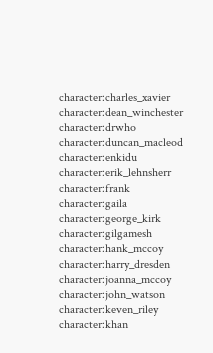character:charles_xavier  character:dean_winchester  character:drwho  character:duncan_macleod  character:enkidu  character:erik_lehnsherr  character:frank  character:gaila  character:george_kirk  character:gilgamesh  character:hank_mccoy  character:harry_dresden  character:joanna_mccoy  character:john_watson  character:keven_riley  character:khan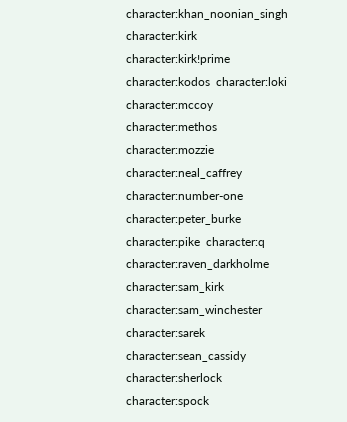character:khan_noonian_singh  character:kirk  character:kirk!prime  character:kodos  character:loki  character:mccoy  character:methos  character:mozzie  character:neal_caffrey  character:number-one  character:peter_burke  character:pike  character:q  character:raven_darkholme  character:sam_kirk  character:sam_winchester  character:sarek  character:sean_cassidy  character:sherlock  character:spock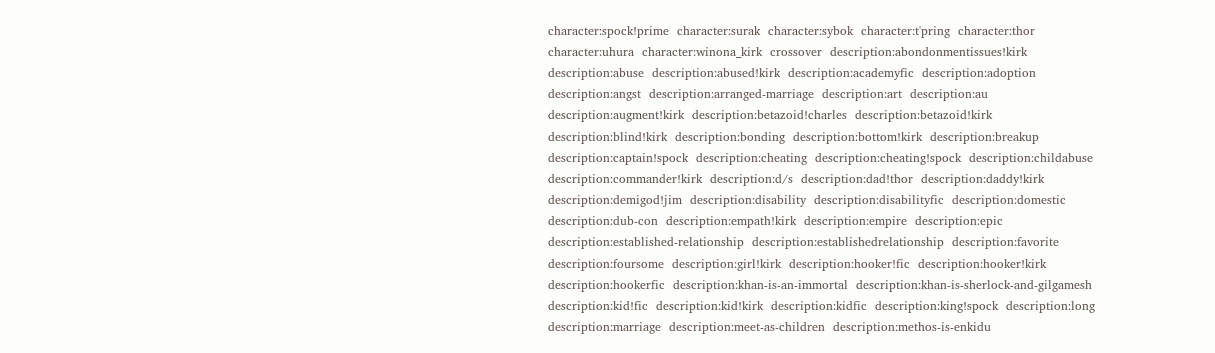character:spock!prime  character:surak  character:sybok  character:t'pring  character:thor  character:uhura  character:winona_kirk  crossover  description:abondonmentissues!kirk  description:abuse  description:abused!kirk  description:academyfic  description:adoption  description:angst  description:arranged-marriage  description:art  description:au  description:augment!kirk  description:betazoid!charles  description:betazoid!kirk  description:blind!kirk  description:bonding  description:bottom!kirk  description:breakup  description:captain!spock  description:cheating  description:cheating!spock  description:childabuse  description:commander!kirk  description:d/s  description:dad!thor  description:daddy!kirk  description:demigod!jim  description:disability  description:disabilityfic  description:domestic  description:dub-con  description:empath!kirk  description:empire  description:epic  description:established-relationship  description:establishedrelationship  description:favorite  description:foursome  description:girl!kirk  description:hooker!fic  description:hooker!kirk  description:hookerfic  description:khan-is-an-immortal  description:khan-is-sherlock-and-gilgamesh  description:kid!fic  description:kid!kirk  description:kidfic  description:king!spock  description:long  description:marriage  description:meet-as-children  description:methos-is-enkidu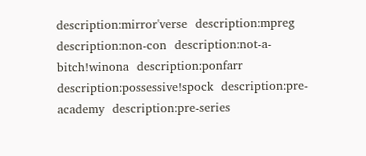description:mirror'verse  description:mpreg  description:non-con  description:not-a-bitch!winona  description:ponfarr  description:possessive!spock  description:pre-academy  description:pre-series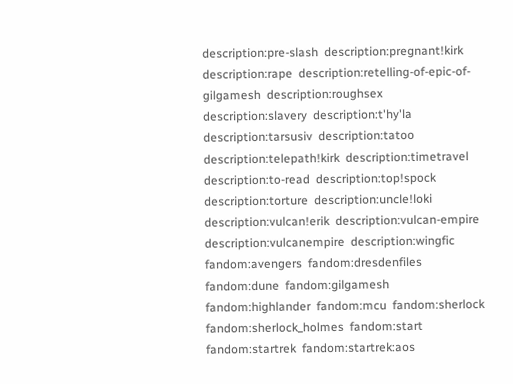description:pre-slash  description:pregnant!kirk  description:rape  description:retelling-of-epic-of-gilgamesh  description:roughsex  description:slavery  description:t'hy'la  description:tarsusiv  description:tatoo  description:telepath!kirk  description:timetravel  description:to-read  description:top!spock  description:torture  description:uncle!loki  description:vulcan!erik  description:vulcan-empire  description:vulcanempire  description:wingfic  fandom:avengers  fandom:dresdenfiles  fandom:dune  fandom:gilgamesh  fandom:highlander  fandom:mcu  fandom:sherlock  fandom:sherlock_holmes  fandom:start  fandom:startrek  fandom:startrek:aos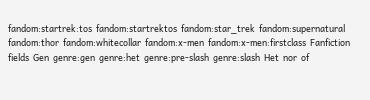fandom:startrek:tos  fandom:startrektos  fandom:star_trek  fandom:supernatural  fandom:thor  fandom:whitecollar  fandom:x-men  fandom:x-men:firstclass  Fanfiction  fields  Gen  genre:gen  genre:het  genre:pre-slash  genre:slash  Het  nor  of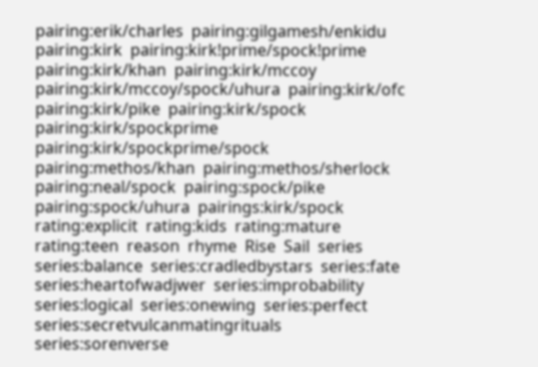pairing:erik/charles  pairing:gilgamesh/enkidu  pairing:kirk  pairing:kirk!prime/spock!prime  pairing:kirk/khan  pairing:kirk/mccoy  pairing:kirk/mccoy/spock/uhura  pairing:kirk/ofc  pairing:kirk/pike  pairing:kirk/spock  pairing:kirk/spockprime  pairing:kirk/spockprime/spock  pairing:methos/khan  pairing:methos/sherlock  pairing:neal/spock  pairing:spock/pike  pairing:spock/uhura  pairings:kirk/spock  rating:explicit  rating:kids  rating:mature  rating:teen  reason  rhyme  Rise  Sail  series  series:balance  series:cradledbystars  series:fate  series:heartofwadjwer  series:improbability  series:logical  series:onewing  series:perfect  series:secretvulcanmatingrituals  series:sorenverse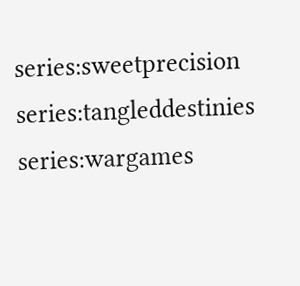series:sweetprecision  series:tangleddestinies  series:wargames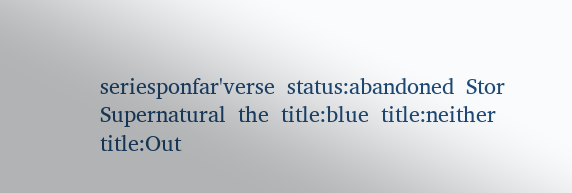seriesponfar'verse  status:abandoned  Stor  Supernatural  the  title:blue  title:neither  title:Out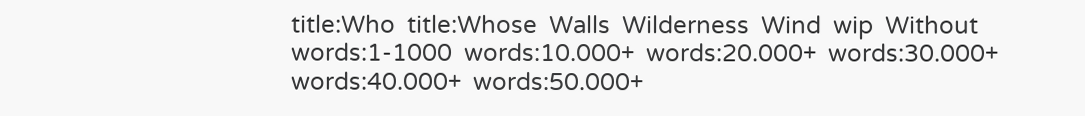title:Who  title:Whose  Walls  Wilderness  Wind  wip  Without  words:1-1000  words:10.000+  words:20.000+  words:30.000+  words:40.000+  words:50.000+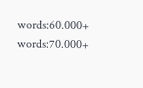words:60.000+  words:70.000+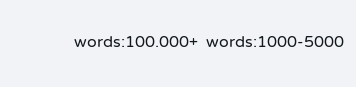words:100.000+  words:1000-5000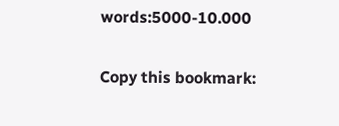words:5000-10.000

Copy this bookmark: